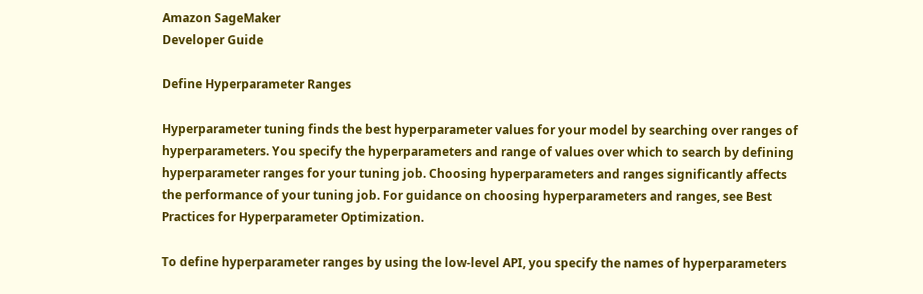Amazon SageMaker
Developer Guide

Define Hyperparameter Ranges

Hyperparameter tuning finds the best hyperparameter values for your model by searching over ranges of hyperparameters. You specify the hyperparameters and range of values over which to search by defining hyperparameter ranges for your tuning job. Choosing hyperparameters and ranges significantly affects the performance of your tuning job. For guidance on choosing hyperparameters and ranges, see Best Practices for Hyperparameter Optimization.

To define hyperparameter ranges by using the low-level API, you specify the names of hyperparameters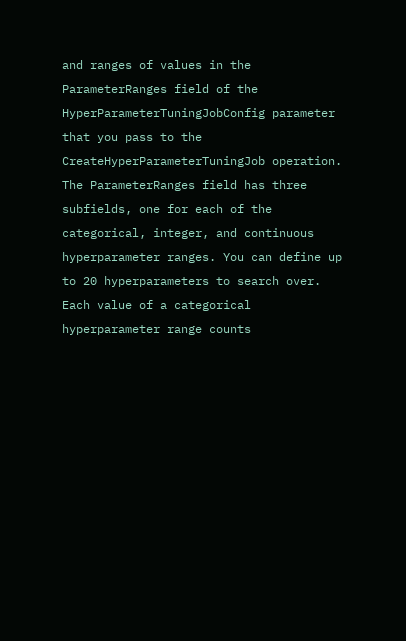and ranges of values in the ParameterRanges field of the HyperParameterTuningJobConfig parameter that you pass to the CreateHyperParameterTuningJob operation. The ParameterRanges field has three subfields, one for each of the categorical, integer, and continuous hyperparameter ranges. You can define up to 20 hyperparameters to search over. Each value of a categorical hyperparameter range counts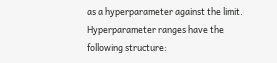as a hyperparameter against the limit. Hyperparameter ranges have the following structure: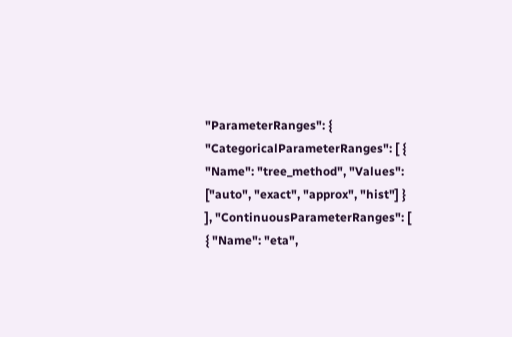"ParameterRanges": { "CategoricalParameterRanges": [ { "Name": "tree_method", "Values": ["auto", "exact", "approx", "hist"] } ], "ContinuousParameterRanges": [ { "Name": "eta",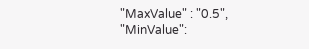"MaxValue" : "0.5", "MinValue":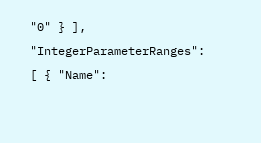"0" } ], "IntegerParameterRanges": [ { "Name":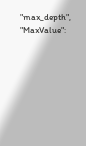"max_depth", "MaxValue":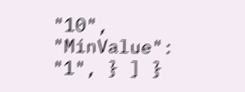"10", "MinValue": "1", } ] }